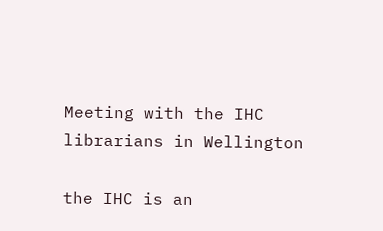Meeting with the IHC librarians in Wellington

the IHC is an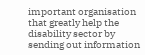important organisation that greatly help the disability sector by sending out information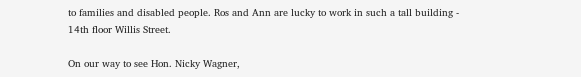to families and disabled people. Ros and Ann are lucky to work in such a tall building - 14th floor Willis Street.

On our way to see Hon. Nicky Wagner,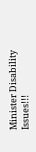Minister Disability Issues!!!